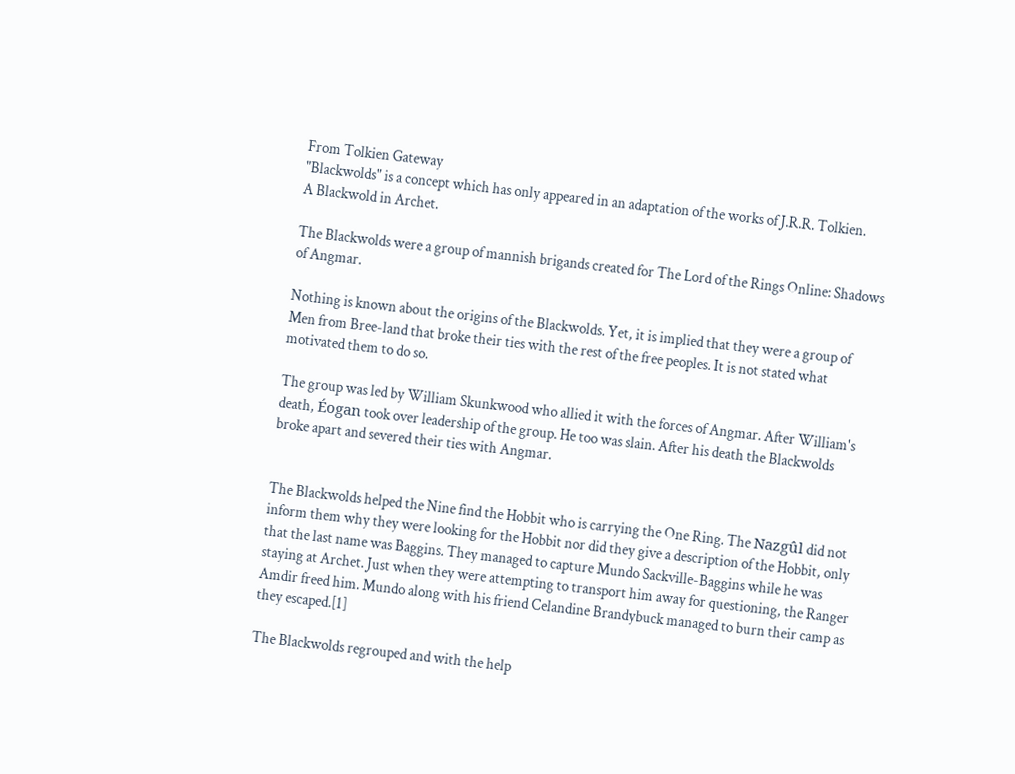From Tolkien Gateway
"Blackwolds" is a concept which has only appeared in an adaptation of the works of J.R.R. Tolkien.
A Blackwold in Archet.

The Blackwolds were a group of mannish brigands created for The Lord of the Rings Online: Shadows of Angmar.

Nothing is known about the origins of the Blackwolds. Yet, it is implied that they were a group of Men from Bree-land that broke their ties with the rest of the free peoples. It is not stated what motivated them to do so.

The group was led by William Skunkwood who allied it with the forces of Angmar. After William's death, Éogan took over leadership of the group. He too was slain. After his death the Blackwolds broke apart and severed their ties with Angmar.


The Blackwolds helped the Nine find the Hobbit who is carrying the One Ring. The Nazgûl did not inform them why they were looking for the Hobbit nor did they give a description of the Hobbit, only that the last name was Baggins. They managed to capture Mundo Sackville-Baggins while he was staying at Archet. Just when they were attempting to transport him away for questioning, the Ranger Amdir freed him. Mundo along with his friend Celandine Brandybuck managed to burn their camp as they escaped.[1]

The Blackwolds regrouped and with the help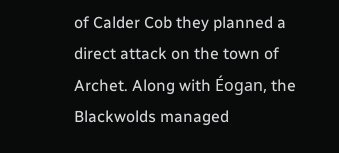of Calder Cob they planned a direct attack on the town of Archet. Along with Éogan, the Blackwolds managed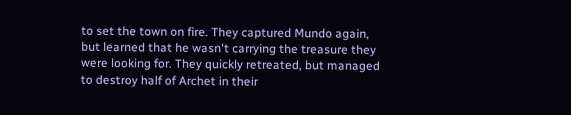to set the town on fire. They captured Mundo again, but learned that he wasn't carrying the treasure they were looking for. They quickly retreated, but managed to destroy half of Archet in their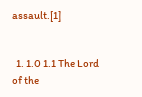assault.[1]


  1. 1.0 1.1 The Lord of the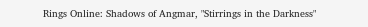Rings Online: Shadows of Angmar, "Stirrings in the Darkness"